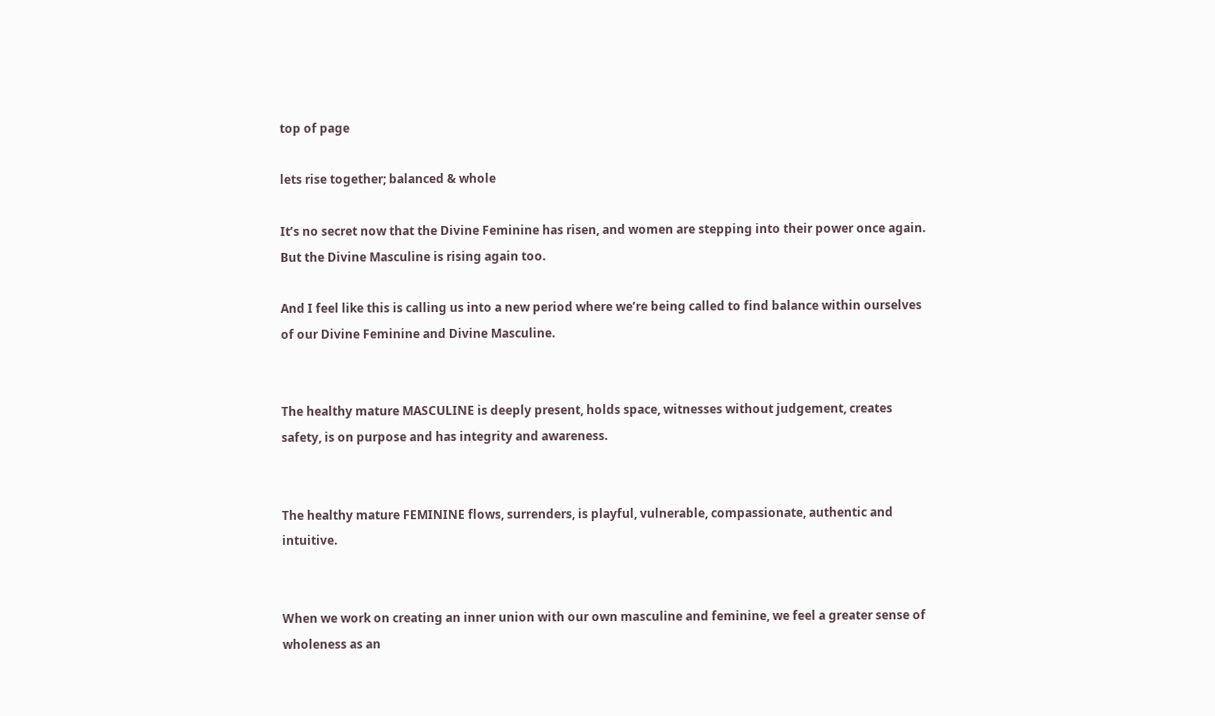top of page

lets rise together; balanced & whole

It’s no secret now that the Divine Feminine has risen, and women are stepping into their power once again. But the Divine Masculine is rising again too.

And I feel like this is calling us into a new period where we’re being called to find balance within ourselves of our Divine Feminine and Divine Masculine.


The healthy mature MASCULINE is deeply present, holds space, witnesses without judgement, creates safety, is on purpose and has integrity and awareness.


The healthy mature FEMININE flows, surrenders, is playful, vulnerable, compassionate, authentic and intuitive.


When we work on creating an inner union with our own masculine and feminine, we feel a greater sense of wholeness as an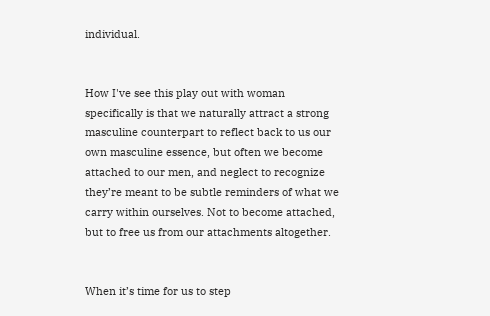individual.


How I've see this play out with woman specifically is that we naturally attract a strong masculine counterpart to reflect back to us our own masculine essence, but often we become attached to our men, and neglect to recognize they’re meant to be subtle reminders of what we carry within ourselves. Not to become attached, but to free us from our attachments altogether.


When it’s time for us to step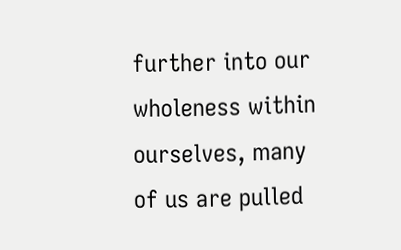further into our wholeness within ourselves, many of us are pulled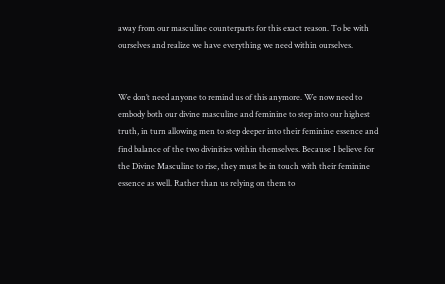away from our masculine counterparts for this exact reason. To be with ourselves and realize we have everything we need within ourselves.


We don’t need anyone to remind us of this anymore. We now need to embody both our divine masculine and feminine to step into our highest truth, in turn allowing men to step deeper into their feminine essence and find balance of the two divinities within themselves. Because I believe for the Divine Masculine to rise, they must be in touch with their feminine essence as well. Rather than us relying on them to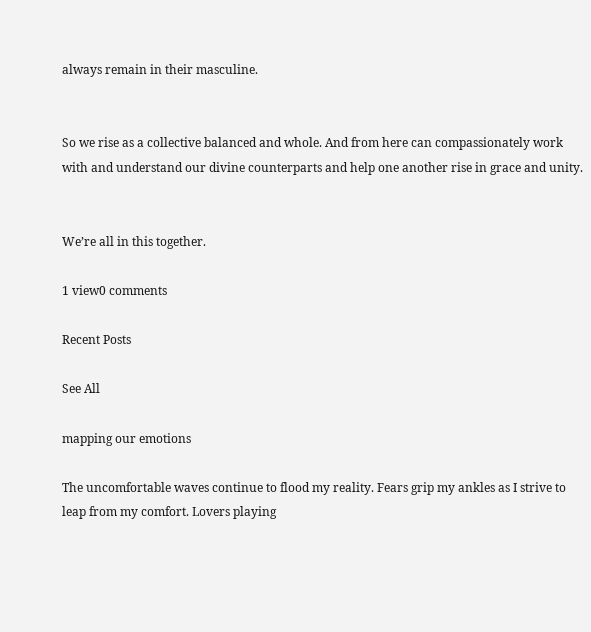always remain in their masculine.


So we rise as a collective balanced and whole. And from here can compassionately work with and understand our divine counterparts and help one another rise in grace and unity.


We’re all in this together.

1 view0 comments

Recent Posts

See All

mapping our emotions

The uncomfortable waves continue to flood my reality. Fears grip my ankles as I strive to leap from my comfort. Lovers playing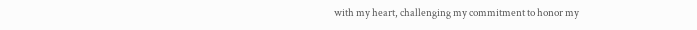with my heart, challenging my commitment to honor my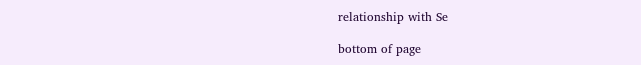relationship with Se

bottom of page